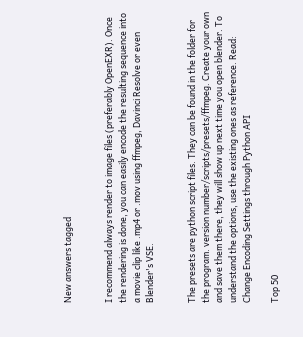New answers tagged


I recommend always render to image files (preferably OpenEXR). Once the rendering is done, you can easily encode the resulting sequence into a movie clip like .mp4 or .mov using ffmpeg, Davinci Resolve or even Blender's VSE.


The presets are python script files. They can be found in the folder for the program. version number/scripts/presets/ffmpeg. Create your own and save them there, they will show up next time you open blender. To understand the options, use the existing ones as reference. Read: Change Encoding Settings through Python API

Top 50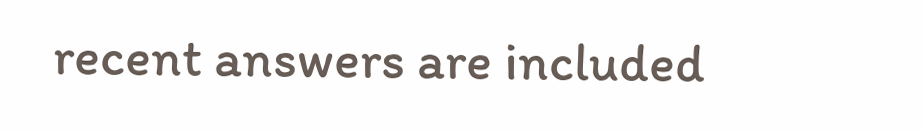recent answers are included